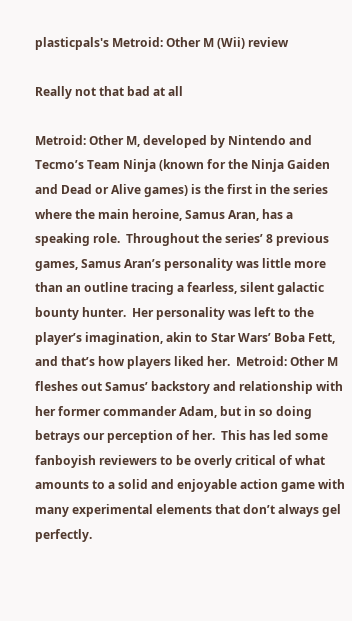plasticpals's Metroid: Other M (Wii) review

Really not that bad at all

Metroid: Other M, developed by Nintendo and Tecmo’s Team Ninja (known for the Ninja Gaiden and Dead or Alive games) is the first in the series where the main heroine, Samus Aran, has a speaking role.  Throughout the series’ 8 previous games, Samus Aran’s personality was little more than an outline tracing a fearless, silent galactic bounty hunter.  Her personality was left to the player’s imagination, akin to Star Wars’ Boba Fett, and that’s how players liked her.  Metroid: Other M fleshes out Samus’ backstory and relationship with her former commander Adam, but in so doing betrays our perception of her.  This has led some fanboyish reviewers to be overly critical of what amounts to a solid and enjoyable action game with many experimental elements that don’t always gel perfectly.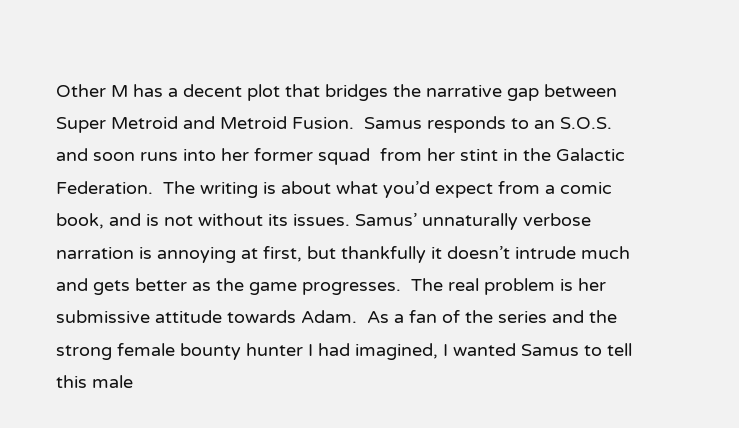Other M has a decent plot that bridges the narrative gap between Super Metroid and Metroid Fusion.  Samus responds to an S.O.S. and soon runs into her former squad  from her stint in the Galactic Federation.  The writing is about what you’d expect from a comic book, and is not without its issues. Samus’ unnaturally verbose narration is annoying at first, but thankfully it doesn’t intrude much and gets better as the game progresses.  The real problem is her submissive attitude towards Adam.  As a fan of the series and the strong female bounty hunter I had imagined, I wanted Samus to tell this male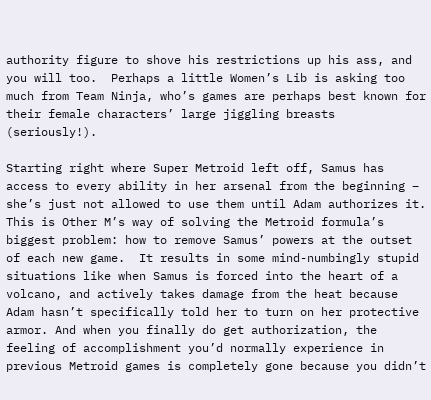authority figure to shove his restrictions up his ass, and you will too.  Perhaps a little Women’s Lib is asking too much from Team Ninja, who’s games are perhaps best known for their female characters’ large jiggling breasts (seriously!).

Starting right where Super Metroid left off, Samus has access to every ability in her arsenal from the beginning – she’s just not allowed to use them until Adam authorizes it. This is Other M’s way of solving the Metroid formula’s biggest problem: how to remove Samus’ powers at the outset of each new game.  It results in some mind-numbingly stupid situations like when Samus is forced into the heart of a volcano, and actively takes damage from the heat because Adam hasn’t specifically told her to turn on her protective armor. And when you finally do get authorization, the feeling of accomplishment you’d normally experience in previous Metroid games is completely gone because you didn’t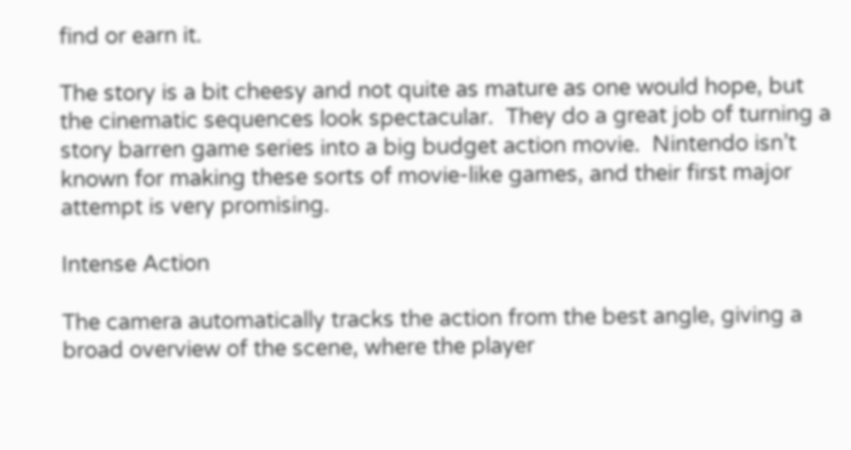find or earn it.

The story is a bit cheesy and not quite as mature as one would hope, but the cinematic sequences look spectacular.  They do a great job of turning a story barren game series into a big budget action movie.  Nintendo isn’t known for making these sorts of movie-like games, and their first major attempt is very promising.

Intense Action

The camera automatically tracks the action from the best angle, giving a broad overview of the scene, where the player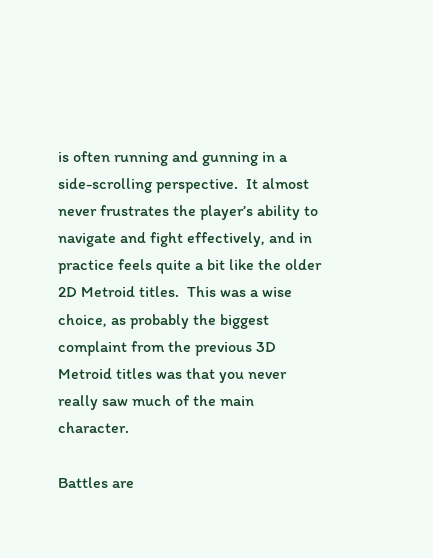is often running and gunning in a side-scrolling perspective.  It almost never frustrates the player’s ability to navigate and fight effectively, and in practice feels quite a bit like the older 2D Metroid titles.  This was a wise choice, as probably the biggest complaint from the previous 3D Metroid titles was that you never really saw much of the main character.

Battles are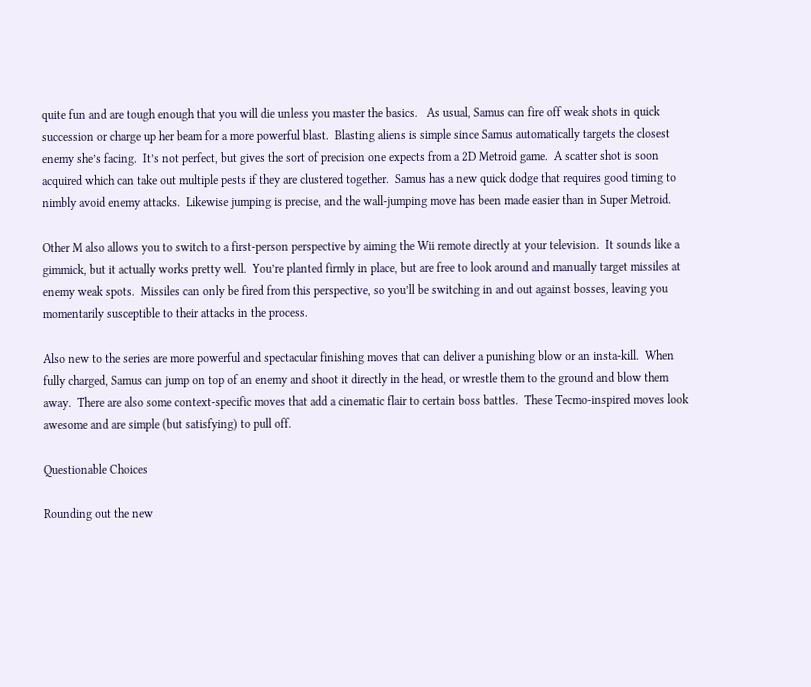quite fun and are tough enough that you will die unless you master the basics.   As usual, Samus can fire off weak shots in quick succession or charge up her beam for a more powerful blast.  Blasting aliens is simple since Samus automatically targets the closest enemy she’s facing.  It’s not perfect, but gives the sort of precision one expects from a 2D Metroid game.  A scatter shot is soon acquired which can take out multiple pests if they are clustered together.  Samus has a new quick dodge that requires good timing to nimbly avoid enemy attacks.  Likewise jumping is precise, and the wall-jumping move has been made easier than in Super Metroid.

Other M also allows you to switch to a first-person perspective by aiming the Wii remote directly at your television.  It sounds like a gimmick, but it actually works pretty well.  You’re planted firmly in place, but are free to look around and manually target missiles at enemy weak spots.  Missiles can only be fired from this perspective, so you’ll be switching in and out against bosses, leaving you momentarily susceptible to their attacks in the process.

Also new to the series are more powerful and spectacular finishing moves that can deliver a punishing blow or an insta-kill.  When fully charged, Samus can jump on top of an enemy and shoot it directly in the head, or wrestle them to the ground and blow them away.  There are also some context-specific moves that add a cinematic flair to certain boss battles.  These Tecmo-inspired moves look awesome and are simple (but satisfying) to pull off.

Questionable Choices

Rounding out the new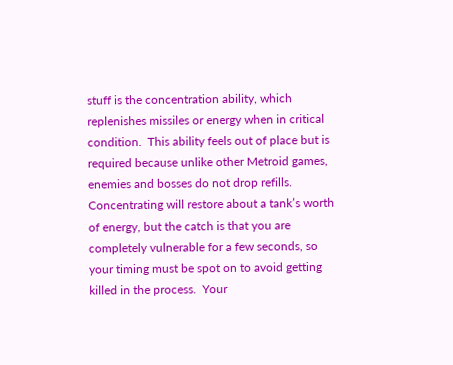stuff is the concentration ability, which replenishes missiles or energy when in critical condition.  This ability feels out of place but is required because unlike other Metroid games, enemies and bosses do not drop refills.  Concentrating will restore about a tank’s worth of energy, but the catch is that you are completely vulnerable for a few seconds, so your timing must be spot on to avoid getting killed in the process.  Your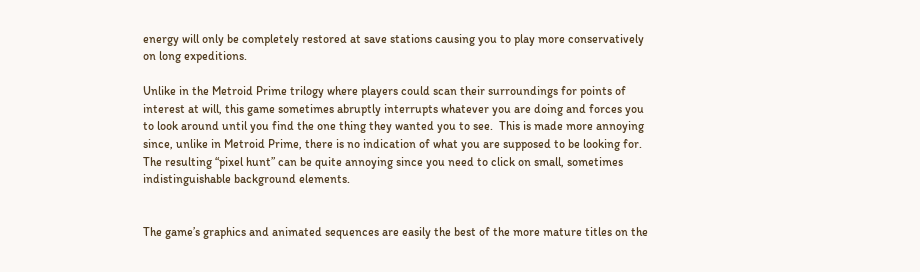energy will only be completely restored at save stations causing you to play more conservatively on long expeditions.

Unlike in the Metroid Prime trilogy where players could scan their surroundings for points of interest at will, this game sometimes abruptly interrupts whatever you are doing and forces you to look around until you find the one thing they wanted you to see.  This is made more annoying since, unlike in Metroid Prime, there is no indication of what you are supposed to be looking for.  The resulting “pixel hunt” can be quite annoying since you need to click on small, sometimes indistinguishable background elements.


The game’s graphics and animated sequences are easily the best of the more mature titles on the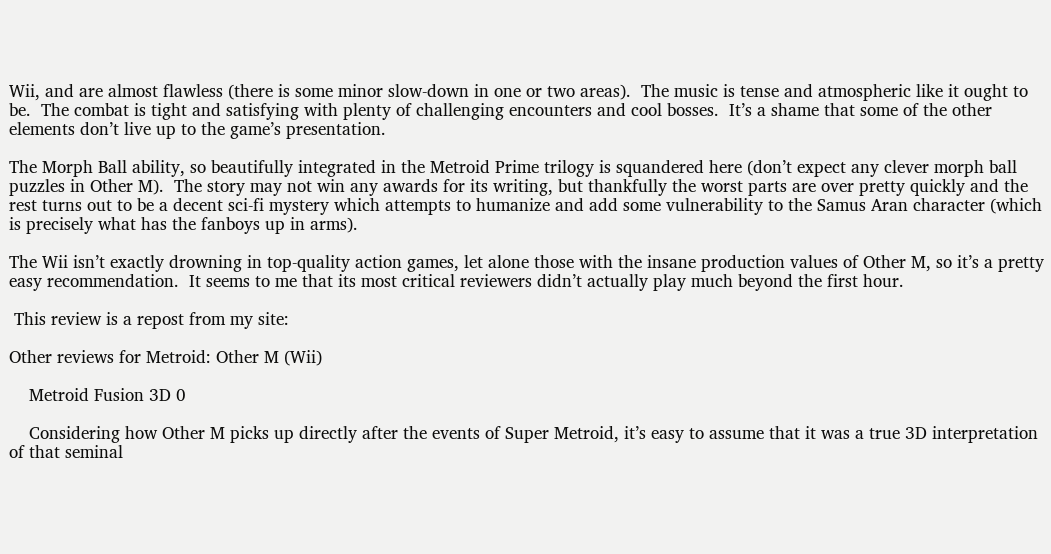Wii, and are almost flawless (there is some minor slow-down in one or two areas).  The music is tense and atmospheric like it ought to be.  The combat is tight and satisfying with plenty of challenging encounters and cool bosses.  It’s a shame that some of the other elements don’t live up to the game’s presentation.

The Morph Ball ability, so beautifully integrated in the Metroid Prime trilogy is squandered here (don’t expect any clever morph ball puzzles in Other M).  The story may not win any awards for its writing, but thankfully the worst parts are over pretty quickly and the rest turns out to be a decent sci-fi mystery which attempts to humanize and add some vulnerability to the Samus Aran character (which is precisely what has the fanboys up in arms).

The Wii isn’t exactly drowning in top-quality action games, let alone those with the insane production values of Other M, so it’s a pretty easy recommendation.  It seems to me that its most critical reviewers didn’t actually play much beyond the first hour.

 This review is a repost from my site:

Other reviews for Metroid: Other M (Wii)

    Metroid Fusion 3D 0

    Considering how Other M picks up directly after the events of Super Metroid, it’s easy to assume that it was a true 3D interpretation of that seminal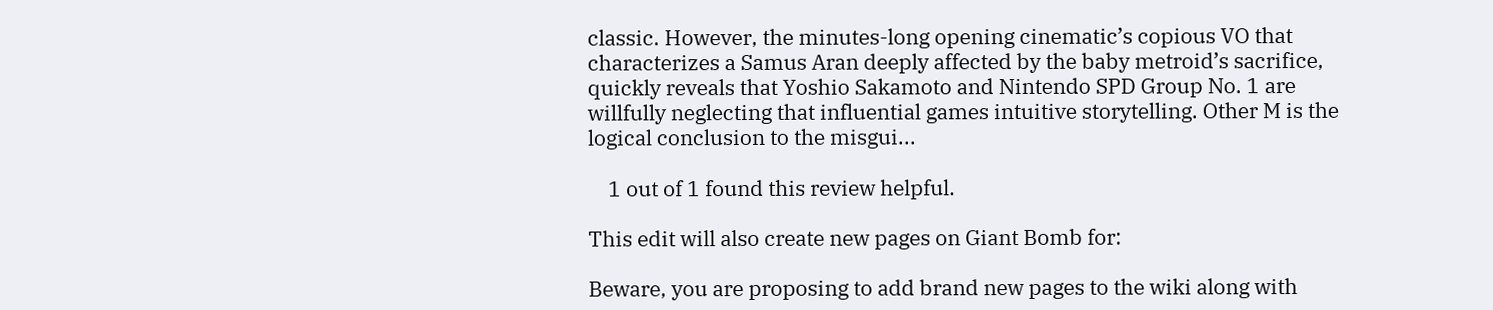classic. However, the minutes-long opening cinematic’s copious VO that characterizes a Samus Aran deeply affected by the baby metroid’s sacrifice, quickly reveals that Yoshio Sakamoto and Nintendo SPD Group No. 1 are willfully neglecting that influential games intuitive storytelling. Other M is the logical conclusion to the misgui...

    1 out of 1 found this review helpful.

This edit will also create new pages on Giant Bomb for:

Beware, you are proposing to add brand new pages to the wiki along with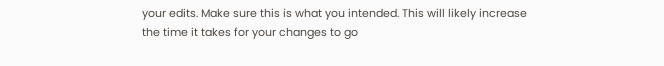your edits. Make sure this is what you intended. This will likely increase the time it takes for your changes to go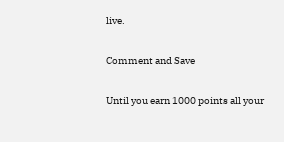live.

Comment and Save

Until you earn 1000 points all your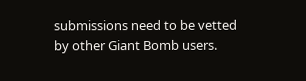submissions need to be vetted by other Giant Bomb users.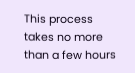This process takes no more than a few hours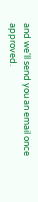and we'll send you an email once approved.